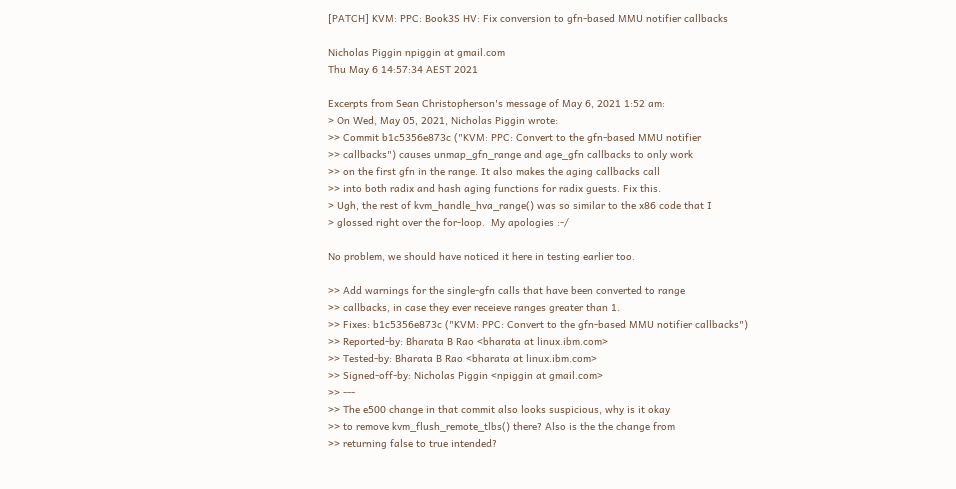[PATCH] KVM: PPC: Book3S HV: Fix conversion to gfn-based MMU notifier callbacks

Nicholas Piggin npiggin at gmail.com
Thu May 6 14:57:34 AEST 2021

Excerpts from Sean Christopherson's message of May 6, 2021 1:52 am:
> On Wed, May 05, 2021, Nicholas Piggin wrote:
>> Commit b1c5356e873c ("KVM: PPC: Convert to the gfn-based MMU notifier
>> callbacks") causes unmap_gfn_range and age_gfn callbacks to only work
>> on the first gfn in the range. It also makes the aging callbacks call
>> into both radix and hash aging functions for radix guests. Fix this.
> Ugh, the rest of kvm_handle_hva_range() was so similar to the x86 code that I
> glossed right over the for-loop.  My apologies :-/

No problem, we should have noticed it here in testing earlier too.

>> Add warnings for the single-gfn calls that have been converted to range
>> callbacks, in case they ever receieve ranges greater than 1.
>> Fixes: b1c5356e873c ("KVM: PPC: Convert to the gfn-based MMU notifier callbacks")
>> Reported-by: Bharata B Rao <bharata at linux.ibm.com>
>> Tested-by: Bharata B Rao <bharata at linux.ibm.com>
>> Signed-off-by: Nicholas Piggin <npiggin at gmail.com>
>> ---
>> The e500 change in that commit also looks suspicious, why is it okay
>> to remove kvm_flush_remote_tlbs() there? Also is the the change from
>> returning false to true intended?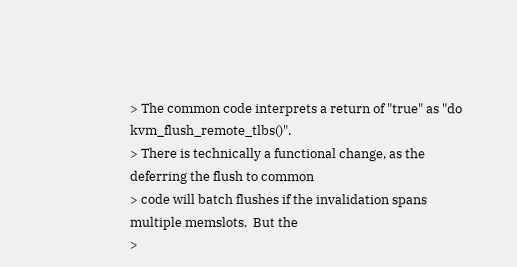> The common code interprets a return of "true" as "do kvm_flush_remote_tlbs()".
> There is technically a functional change, as the deferring the flush to common
> code will batch flushes if the invalidation spans multiple memslots.  But the
>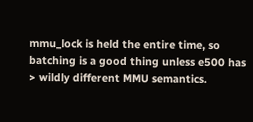mmu_lock is held the entire time, so batching is a good thing unless e500 has
> wildly different MMU semantics.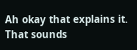Ah okay that explains it. That sounds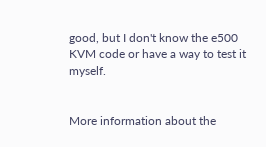good, but I don't know the e500
KVM code or have a way to test it myself.


More information about the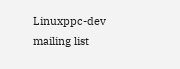Linuxppc-dev mailing list